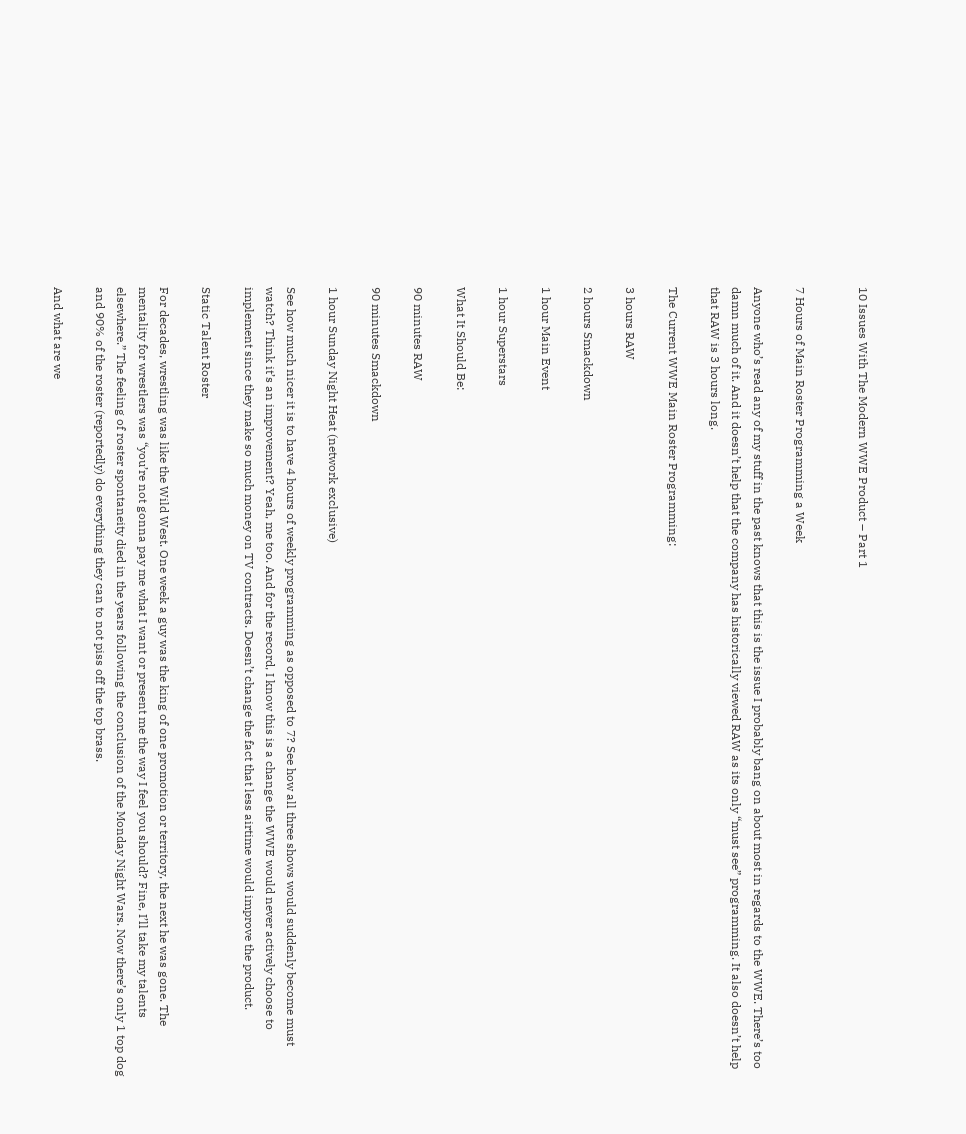10 Issues With The Modern WWE Product – Part 1


7 Hours of Main Roster Programming a Week

Anyone who’s read any of my stuff in the past knows that this is the issue I probably bang on about most in regards to the WWE. There’s too damn much of it. And it doesn’t help that the company has historically viewed RAW as its only “must see” programming. It also doesn’t help that RAW is 3 hours long.

The Current WWE Main Roster Programming:

3 hours RAW

2 hours Smackdown

1 hour Main Event

1 hour Superstars

What It Should Be:

90 minutes RAW

90 minutes Smackdown

1 hour Sunday Night Heat (network exclusive)

See how much nicer it is to have 4 hours of weekly programming as opposed to 7? See how all three shows would suddenly become must watch? Think it’s an improvement? Yeah, me too. And for the record, I know this is a change the WWE would never actively choose to implement since they make so much money on TV contracts. Doesn’t change the fact that less airtime would improve the product.

Static Talent Roster

For decades, wrestling was like the Wild West. One week a guy was the king of one promotion or territory, the next he was gone. The mentality for wrestlers was “you’re not gonna pay me what I want or present me the way I feel you should? Fine, I’ll take my talents elsewhere.” The feeling of roster spontaneity died in the years following the conclusion of the Monday Night Wars. Now there’s only 1 top dog and 90% of the roster (reportedly) do everything they can to not piss off the top brass.

And what are we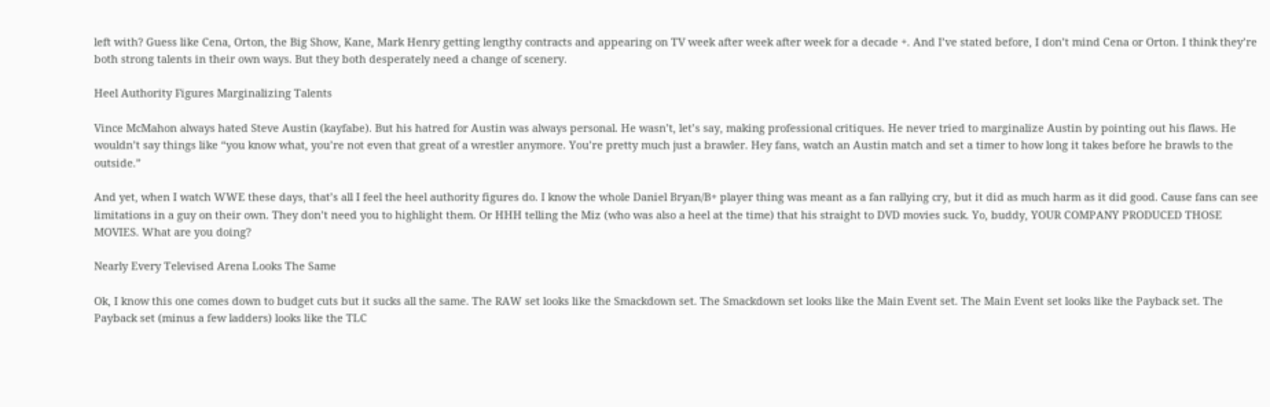left with? Guess like Cena, Orton, the Big Show, Kane, Mark Henry getting lengthy contracts and appearing on TV week after week after week for a decade +. And I’ve stated before, I don’t mind Cena or Orton. I think they’re both strong talents in their own ways. But they both desperately need a change of scenery.

Heel Authority Figures Marginalizing Talents

Vince McMahon always hated Steve Austin (kayfabe). But his hatred for Austin was always personal. He wasn’t, let’s say, making professional critiques. He never tried to marginalize Austin by pointing out his flaws. He wouldn’t say things like “you know what, you’re not even that great of a wrestler anymore. You’re pretty much just a brawler. Hey fans, watch an Austin match and set a timer to how long it takes before he brawls to the outside.”

And yet, when I watch WWE these days, that’s all I feel the heel authority figures do. I know the whole Daniel Bryan/B+ player thing was meant as a fan rallying cry, but it did as much harm as it did good. Cause fans can see limitations in a guy on their own. They don’t need you to highlight them. Or HHH telling the Miz (who was also a heel at the time) that his straight to DVD movies suck. Yo, buddy, YOUR COMPANY PRODUCED THOSE MOVIES. What are you doing?

Nearly Every Televised Arena Looks The Same

Ok, I know this one comes down to budget cuts but it sucks all the same. The RAW set looks like the Smackdown set. The Smackdown set looks like the Main Event set. The Main Event set looks like the Payback set. The Payback set (minus a few ladders) looks like the TLC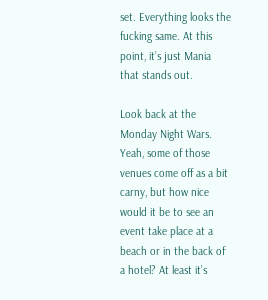set. Everything looks the fucking same. At this point, it’s just Mania that stands out.

Look back at the Monday Night Wars. Yeah, some of those venues come off as a bit carny, but how nice would it be to see an event take place at a beach or in the back of a hotel? At least it’s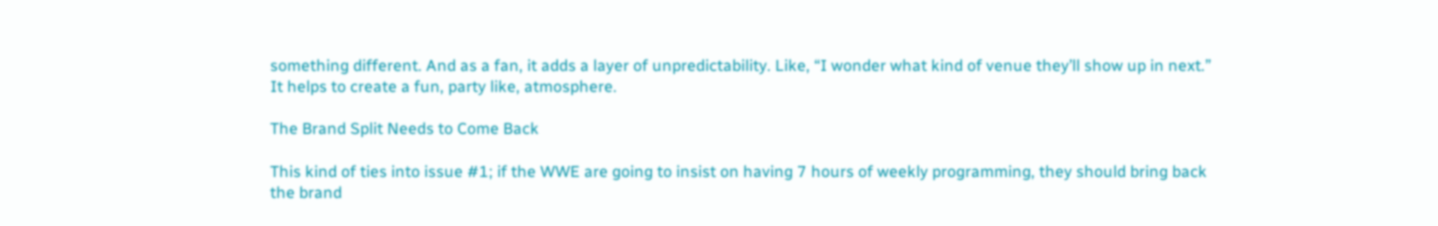something different. And as a fan, it adds a layer of unpredictability. Like, “I wonder what kind of venue they’ll show up in next.” It helps to create a fun, party like, atmosphere.

The Brand Split Needs to Come Back

This kind of ties into issue #1; if the WWE are going to insist on having 7 hours of weekly programming, they should bring back the brand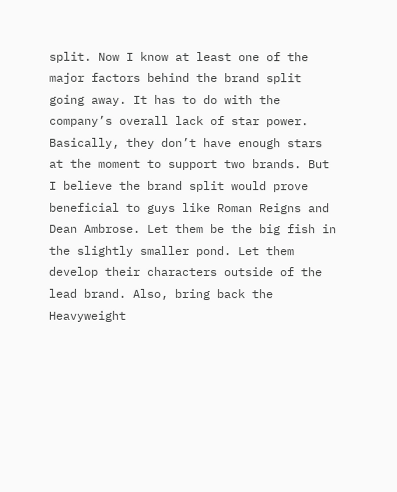split. Now I know at least one of the major factors behind the brand split going away. It has to do with the company’s overall lack of star power. Basically, they don’t have enough stars at the moment to support two brands. But I believe the brand split would prove beneficial to guys like Roman Reigns and Dean Ambrose. Let them be the big fish in the slightly smaller pond. Let them develop their characters outside of the lead brand. Also, bring back the Heavyweight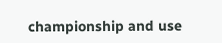championship and use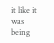it like it was being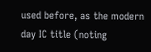used before, as the modern day IC title (noting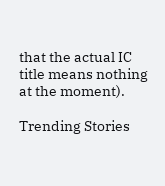that the actual IC title means nothing at the moment).

Trending Stories